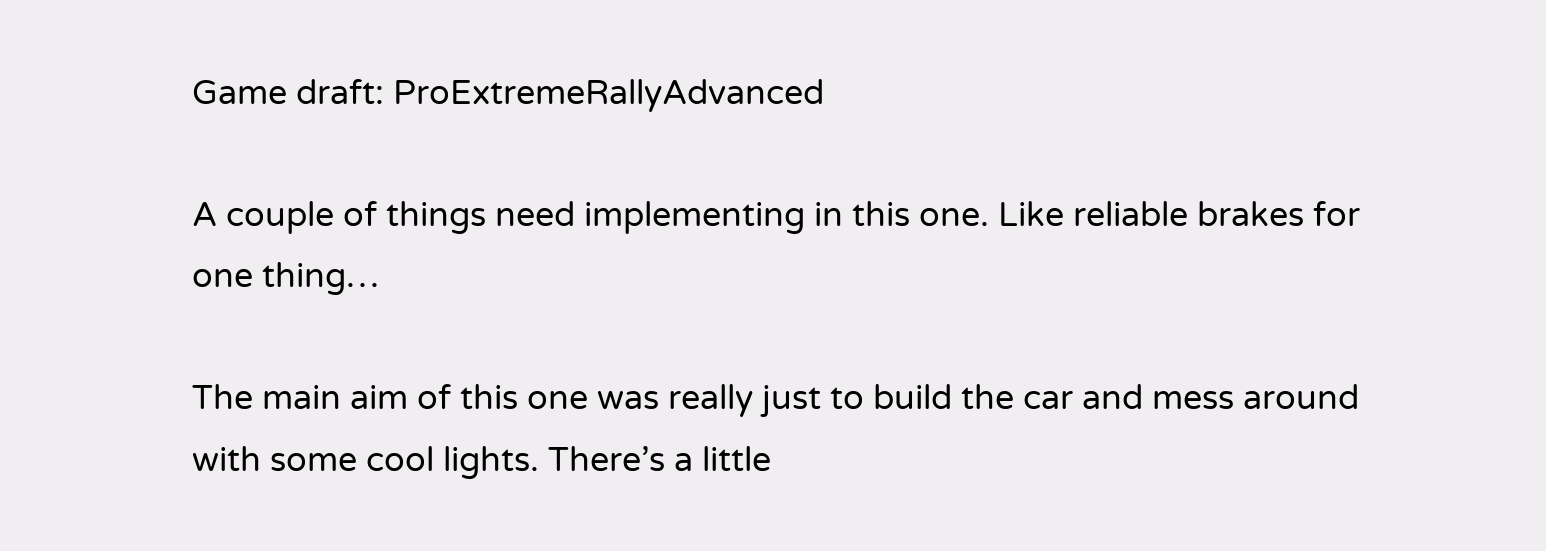Game draft: ProExtremeRallyAdvanced

A couple of things need implementing in this one. Like reliable brakes for one thing…

The main aim of this one was really just to build the car and mess around with some cool lights. There’s a little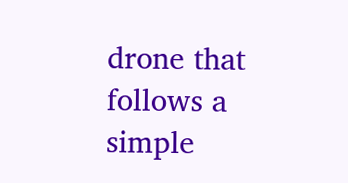drone that follows a simple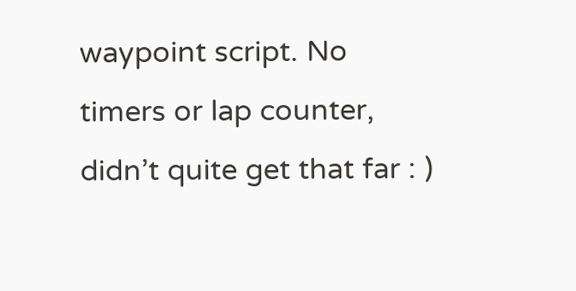waypoint script. No timers or lap counter, didn’t quite get that far : )